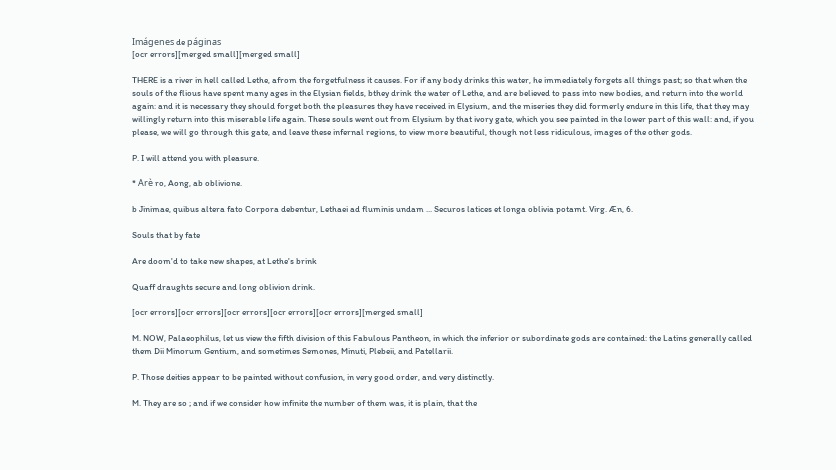Imágenes de páginas
[ocr errors][merged small][merged small]

THERE is a river in hell called Lethe, afrom the forgetfulness it causes. For if any body drinks this water, he immediately forgets all things past; so that when the souls of the flious have spent many ages in the Elysian fields, bthey drink the water of Lethe, and are believed to pass into new bodies, and return into the world again: and it is necessary they should forget both the pleasures they have received in Elysium, and the miseries they did formerly endure in this life, that they may willingly return into this miserable life again. These souls went out from Elysium by that ivory gate, which you see painted in the lower part of this wall: and, if you please, we will go through this gate, and leave these infernal regions, to view more beautiful, though not less ridiculous, images of the other gods.

P. I will attend you with pleasure.

* Arè ro, Aong, ab oblivione.

b Jinimae, quibus altera fato Corpora debentur, Lethaei ad fluminis undam ... Securos latices et longa oblivia potamt. Virg. Æn, 6.

Souls that by fate

Are doom'd to take new shapes, at Lethe's brink

Quaff draughts secure and long oblivion drink.

[ocr errors][ocr errors][ocr errors][ocr errors][ocr errors][merged small]

M. NOW, Palaeophilus, let us view the fifth division of this Fabulous Pantheon, in which the inferior or subordinate gods are contained: the Latins generally called them Dii Minorum Gentium, and sometimes Semones, Minuti, Plebeii, and Patellarii.

P. Those deities appear to be painted without confusion, in very good order, and very distinctly.

M. They are so ; and if we consider how infinite the number of them was, it is plain, that the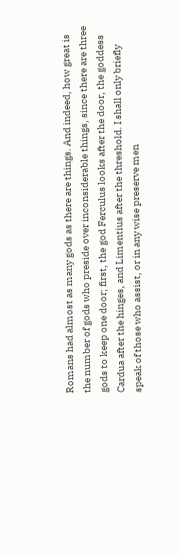Romans had almost as many gods as there are things. And indeed, how great is the number of gods who preside over inconsiderable things, since there are three gods to keep one door; first, the god Ferculus looks after the door, the goddess Cardua after the hinges, and Limentius after the threshold. I shall only briefly speak of those who assist, or in any wise preserve men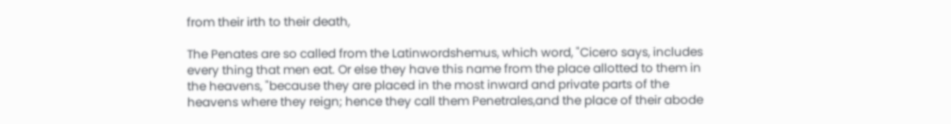from their irth to their death,

The Penates are so called from the Latinwordshemus, which word, "Cicero says, includes every thing that men eat. Or else they have this name from the place allotted to them in the heavens, "because they are placed in the most inward and private parts of the heavens where they reign; hence they call them Penetrales,and the place of their abode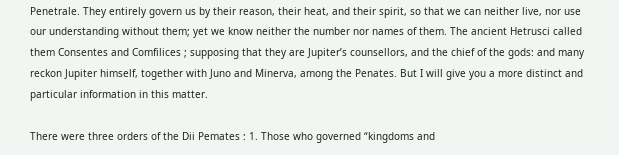Penetrale. They entirely govern us by their reason, their heat, and their spirit, so that we can neither live, nor use our understanding without them; yet we know neither the number nor names of them. The ancient Hetrusci called them Consentes and Comfilices ; supposing that they are Jupiter’s counsellors, and the chief of the gods: and many reckon Jupiter himself, together with Juno and Minerva, among the Penates. But I will give you a more distinct and particular information in this matter.

There were three orders of the Dii Pemates : 1. Those who governed “kingdoms and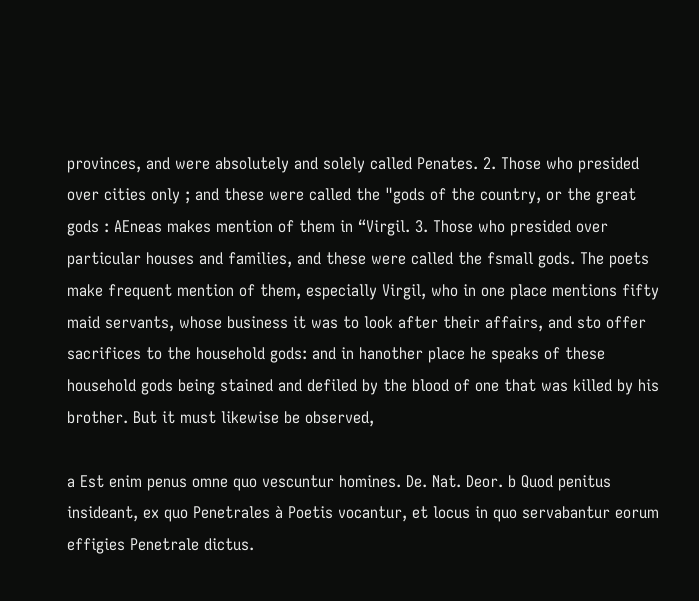provinces, and were absolutely and solely called Penates. 2. Those who presided over cities only ; and these were called the "gods of the country, or the great gods : AEneas makes mention of them in “Virgil. 3. Those who presided over particular houses and families, and these were called the fsmall gods. The poets make frequent mention of them, especially Virgil, who in one place mentions fifty maid servants, whose business it was to look after their affairs, and sto offer sacrifices to the household gods: and in hanother place he speaks of these household gods being stained and defiled by the blood of one that was killed by his brother. But it must likewise be observed,

a Est enim penus omne quo vescuntur homines. De. Nat. Deor. b Quod penitus insideant, ex quo Penetrales à Poetis vocantur, et locus in quo servabantur eorum effigies Penetrale dictus.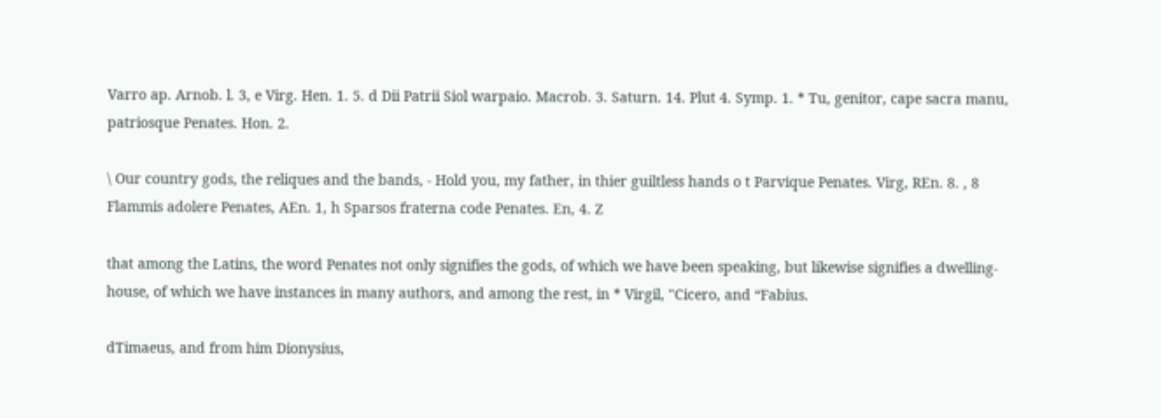Varro ap. Arnob. l. 3, e Virg. Hen. 1. 5. d Dii Patrii Siol warpaio. Macrob. 3. Saturn. 14. Plut 4. Symp. 1. * Tu, genitor, cape sacra manu, patriosque Penates. Hon. 2.

\ Our country gods, the reliques and the bands, - Hold you, my father, in thier guiltless hands o t Parvique Penates. Virg, REn. 8. , 8 Flammis adolere Penates, AEn. 1, h Sparsos fraterna code Penates. En, 4. Z

that among the Latins, the word Penates not only signifies the gods, of which we have been speaking, but likewise signifies a dwelling-house, of which we have instances in many authors, and among the rest, in * Virgil, "Cicero, and “Fabius.

dTimaeus, and from him Dionysius,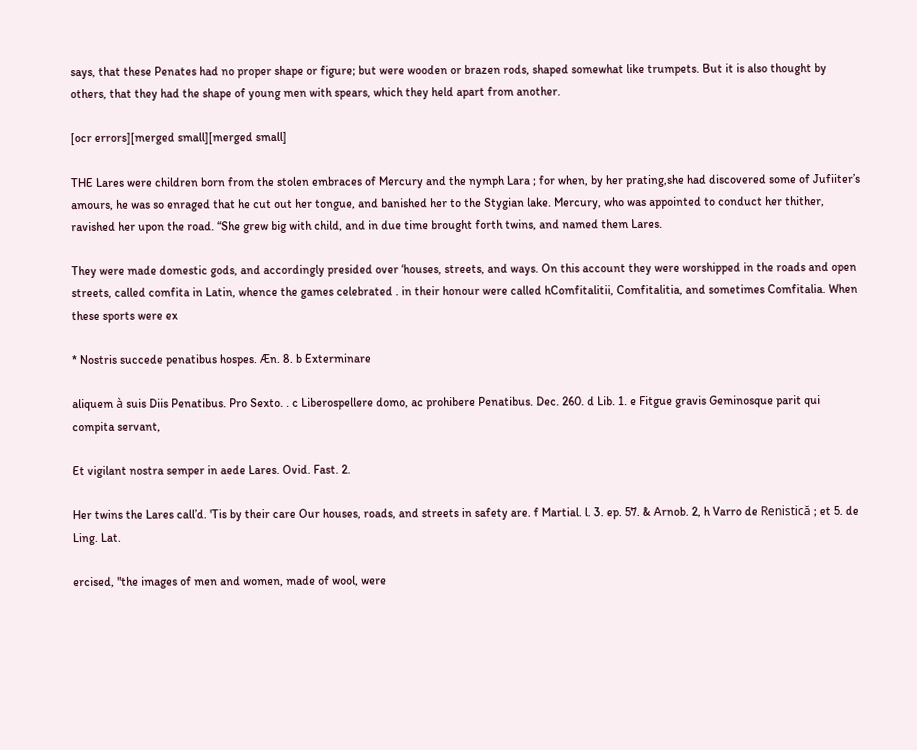says, that these Penates had no proper shape or figure; but were wooden or brazen rods, shaped somewhat like trumpets. But it is also thought by others, that they had the shape of young men with spears, which they held apart from another.

[ocr errors][merged small][merged small]

THE Lares were children born from the stolen embraces of Mercury and the nymph Lara ; for when, by her prating,she had discovered some of Jufiiter’s amours, he was so enraged that he cut out her tongue, and banished her to the Stygian lake. Mercury, who was appointed to conduct her thither, ravished her upon the road. “She grew big with child, and in due time brought forth twins, and named them Lares.

They were made domestic gods, and accordingly presided over ‘houses, streets, and ways. On this account they were worshipped in the roads and open streets, called comfita in Latin, whence the games celebrated . in their honour were called hComfitalitii, Comfitalitia, and sometimes Comfitalia. When these sports were ex

* Nostris succede penatibus hospes. Æn. 8. b Exterminare

aliquem à suis Diis Penatibus. Pro Sexto. . c Liberospellere domo, ac prohibere Penatibus. Dec. 260. d Lib. 1. e Fitgue gravis Geminosque parit qui compita servant,

Et vigilant nostra semper in aede Lares. Ovid. Fast. 2.

Her twins the Lares call’d. 'Tis by their care Our houses, roads, and streets in safety are. f Martial. l. 3. ep. 57. & Arnob. 2, h Varro de Renistică ; et 5. de Ling. Lat.

ercised, "the images of men and women, made of wool, were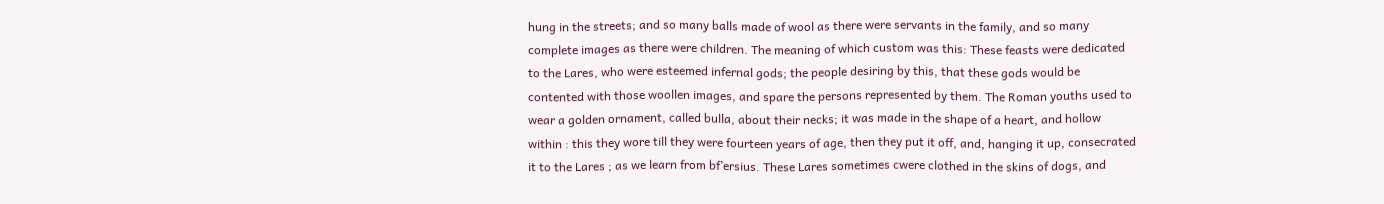hung in the streets; and so many balls made of wool as there were servants in the family, and so many complete images as there were children. The meaning of which custom was this: These feasts were dedicated to the Lares, who were esteemed infernal gods; the people desiring by this, that these gods would be contented with those woollen images, and spare the persons represented by them. The Roman youths used to wear a golden ornament, called bulla, about their necks; it was made in the shape of a heart, and hollow within : this they wore till they were fourteen years of age, then they put it off, and, hanging it up, consecrated it to the Lares ; as we learn from bf’ersius. These Lares sometimes cwere clothed in the skins of dogs, and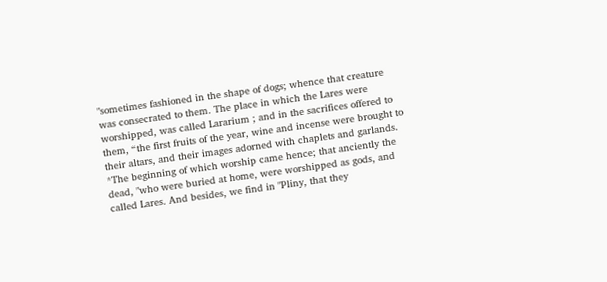"sometimes fashioned in the shape of dogs; whence that creature was consecrated to them. The place in which the Lares were worshipped, was called Lararium ; and in the sacrifices offered to them, “the first fruits of the year, wine and incense were brought to their altars, and their images adorned with chaplets and garlands. *The beginning of which worship came hence; that anciently the dead, "who were buried at home, were worshipped as gods, and called Lares. And besides, we find in "Pliny, that they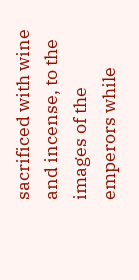sacrificed with wine and incense, to the images of the emperors while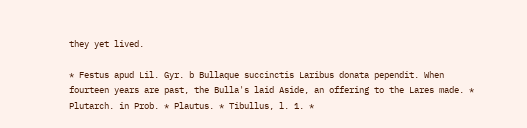they yet lived.

* Festus apud Lil. Gyr. b Bullaque succinctis Laribus donata pependit. When fourteen years are past, the Bulla's laid Aside, an offering to the Lares made. * Plutarch. in Prob. * Plautus. * Tibullus, l. 1. *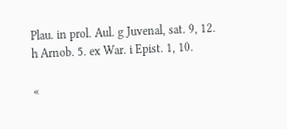Plau. in prol. Aul. g Juvenal, sat. 9, 12. h Arnob. 5. ex War. i Epist. 1, 10.

«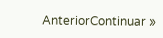AnteriorContinuar »